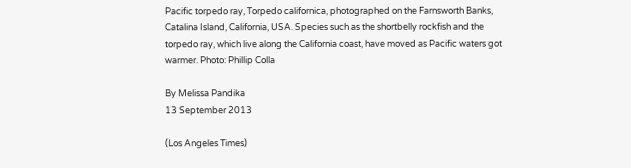Pacific torpedo ray, Torpedo californica, photographed on the Farnsworth Banks, Catalina Island, California, USA. Species such as the shortbelly rockfish and the torpedo ray, which live along the California coast, have moved as Pacific waters got warmer. Photo: Phillip Colla

By Melissa Pandika
13 September 2013

(Los Angeles Times)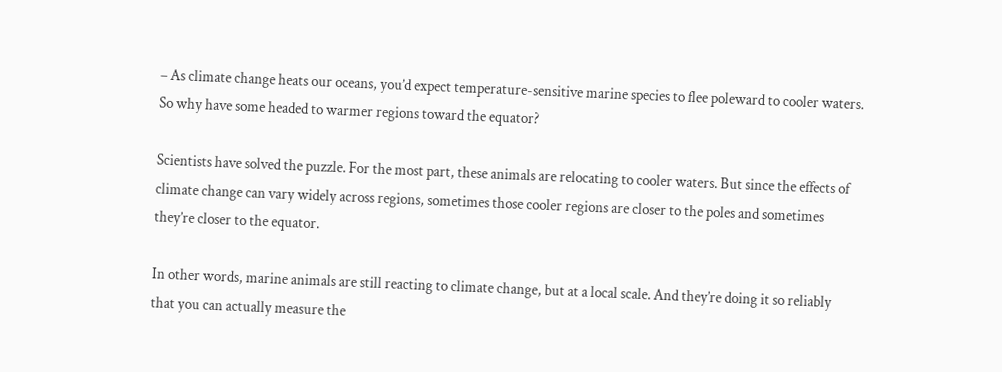– As climate change heats our oceans, you’d expect temperature-sensitive marine species to flee poleward to cooler waters. So why have some headed to warmer regions toward the equator?

Scientists have solved the puzzle. For the most part, these animals are relocating to cooler waters. But since the effects of climate change can vary widely across regions, sometimes those cooler regions are closer to the poles and sometimes they’re closer to the equator.

In other words, marine animals are still reacting to climate change, but at a local scale. And they’re doing it so reliably that you can actually measure the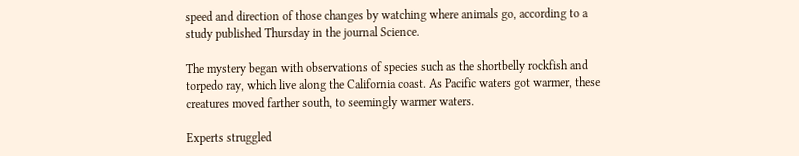speed and direction of those changes by watching where animals go, according to a study published Thursday in the journal Science.

The mystery began with observations of species such as the shortbelly rockfish and torpedo ray, which live along the California coast. As Pacific waters got warmer, these creatures moved farther south, to seemingly warmer waters.

Experts struggled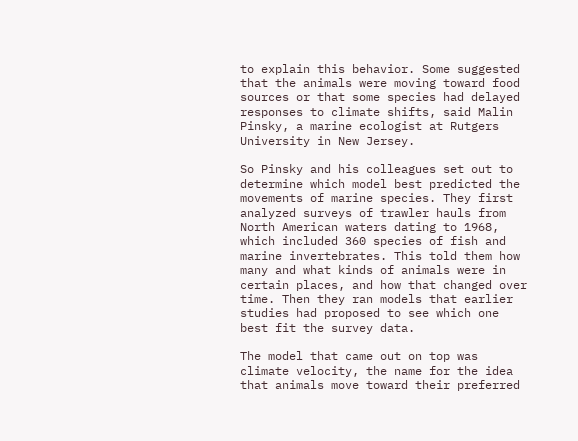to explain this behavior. Some suggested that the animals were moving toward food sources or that some species had delayed responses to climate shifts, said Malin Pinsky, a marine ecologist at Rutgers University in New Jersey.

So Pinsky and his colleagues set out to determine which model best predicted the movements of marine species. They first analyzed surveys of trawler hauls from North American waters dating to 1968, which included 360 species of fish and marine invertebrates. This told them how many and what kinds of animals were in certain places, and how that changed over time. Then they ran models that earlier studies had proposed to see which one best fit the survey data.

The model that came out on top was climate velocity, the name for the idea that animals move toward their preferred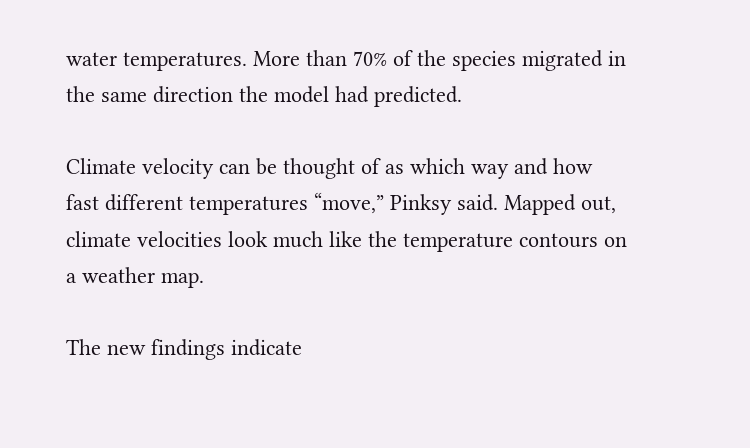water temperatures. More than 70% of the species migrated in the same direction the model had predicted.

Climate velocity can be thought of as which way and how fast different temperatures “move,” Pinksy said. Mapped out, climate velocities look much like the temperature contours on a weather map.

The new findings indicate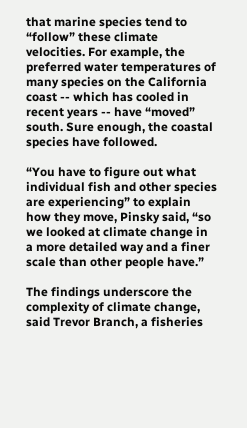that marine species tend to “follow” these climate velocities. For example, the preferred water temperatures of many species on the California coast -- which has cooled in recent years -- have “moved” south. Sure enough, the coastal species have followed.

“You have to figure out what individual fish and other species are experiencing” to explain how they move, Pinsky said, “so we looked at climate change in a more detailed way and a finer scale than other people have.”

The findings underscore the complexity of climate change, said Trevor Branch, a fisheries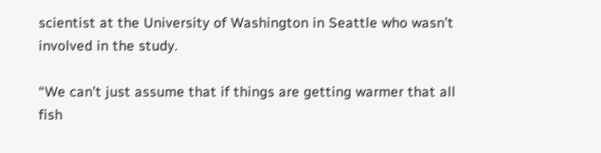scientist at the University of Washington in Seattle who wasn’t involved in the study.

“We can’t just assume that if things are getting warmer that all fish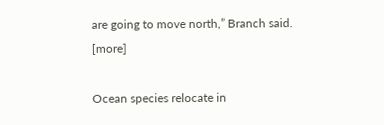are going to move north,” Branch said. [more]

Ocean species relocate in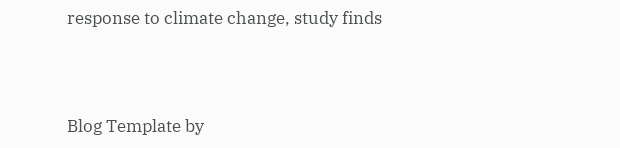response to climate change, study finds



Blog Template by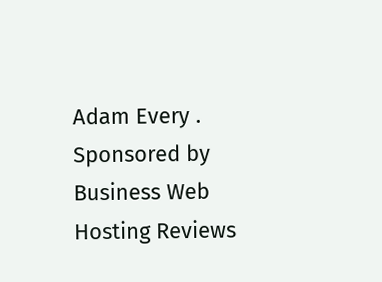Adam Every . Sponsored by Business Web Hosting Reviews